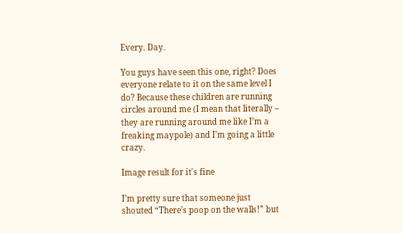Every. Day.

You guys have seen this one, right? Does everyone relate to it on the same level I do? Because these children are running circles around me (I mean that literally – they are running around me like I’m a freaking maypole) and I’m going a little crazy.

Image result for it's fine

I’m pretty sure that someone just shouted “There’s poop on the walls!” but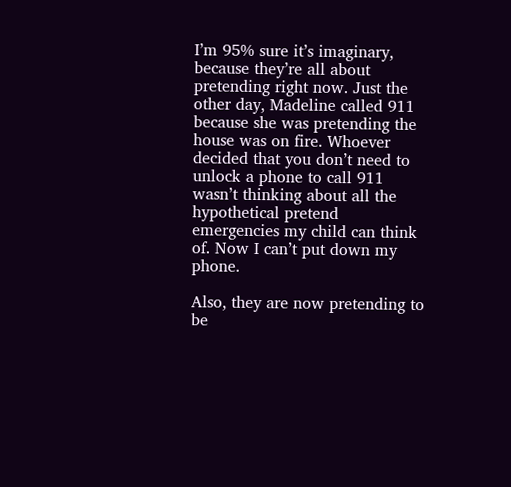I’m 95% sure it’s imaginary, because they’re all about pretending right now. Just the other day, Madeline called 911 because she was pretending the house was on fire. Whoever decided that you don’t need to unlock a phone to call 911 wasn’t thinking about all the hypothetical pretend emergencies my child can think of. Now I can’t put down my phone.

Also, they are now pretending to be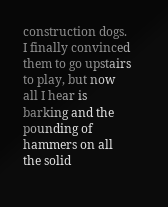construction dogs. I finally convinced them to go upstairs to play, but now all I hear is barking and the pounding of hammers on all the solid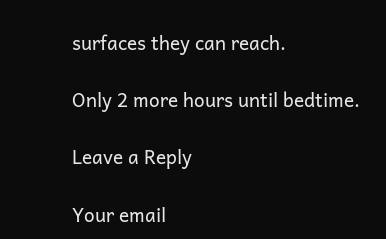surfaces they can reach.

Only 2 more hours until bedtime.

Leave a Reply

Your email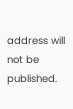address will not be published.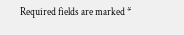Required fields are marked *